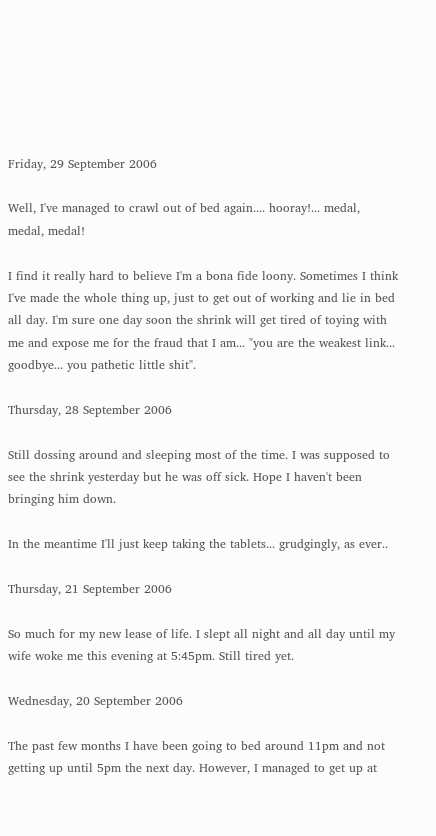Friday, 29 September 2006

Well, I've managed to crawl out of bed again.... hooray!... medal, medal, medal!

I find it really hard to believe I'm a bona fide loony. Sometimes I think I've made the whole thing up, just to get out of working and lie in bed all day. I'm sure one day soon the shrink will get tired of toying with me and expose me for the fraud that I am... "you are the weakest link... goodbye... you pathetic little shit".

Thursday, 28 September 2006

Still dossing around and sleeping most of the time. I was supposed to see the shrink yesterday but he was off sick. Hope I haven't been bringing him down.

In the meantime I'll just keep taking the tablets... grudgingly, as ever..

Thursday, 21 September 2006

So much for my new lease of life. I slept all night and all day until my wife woke me this evening at 5:45pm. Still tired yet.

Wednesday, 20 September 2006

The past few months I have been going to bed around 11pm and not getting up until 5pm the next day. However, I managed to get up at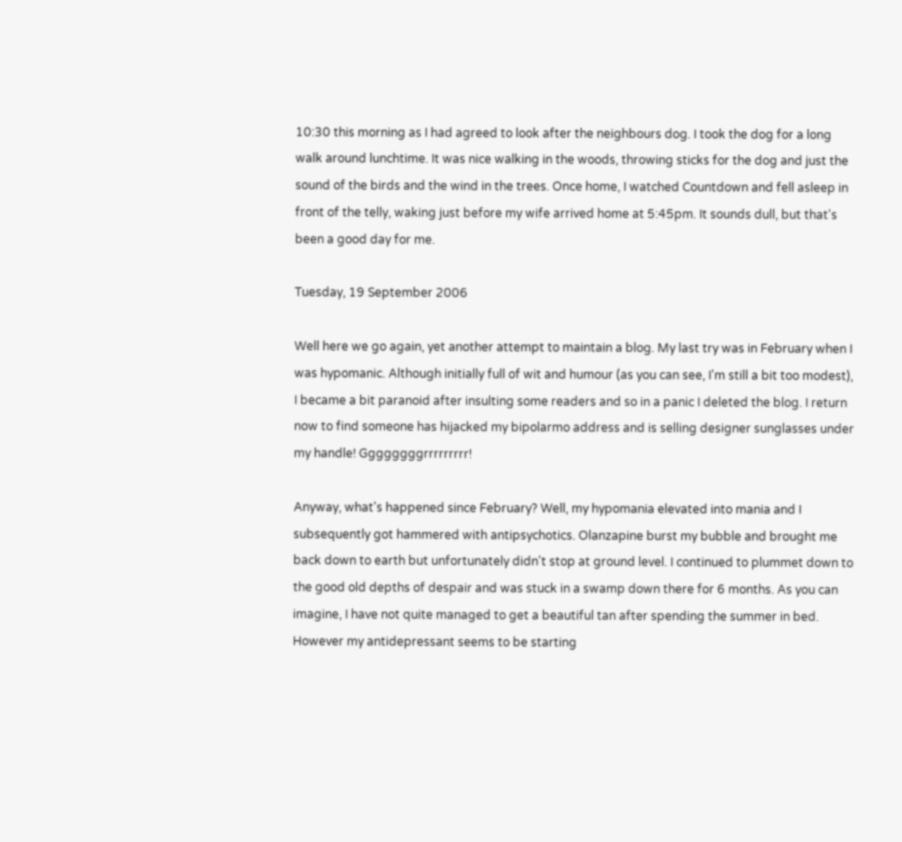10:30 this morning as I had agreed to look after the neighbours dog. I took the dog for a long walk around lunchtime. It was nice walking in the woods, throwing sticks for the dog and just the sound of the birds and the wind in the trees. Once home, I watched Countdown and fell asleep in front of the telly, waking just before my wife arrived home at 5:45pm. It sounds dull, but that's been a good day for me.

Tuesday, 19 September 2006

Well here we go again, yet another attempt to maintain a blog. My last try was in February when I was hypomanic. Although initially full of wit and humour (as you can see, I'm still a bit too modest), I became a bit paranoid after insulting some readers and so in a panic I deleted the blog. I return now to find someone has hijacked my bipolarmo address and is selling designer sunglasses under my handle! Ggggggggrrrrrrrrr!

Anyway, what's happened since February? Well, my hypomania elevated into mania and I subsequently got hammered with antipsychotics. Olanzapine burst my bubble and brought me back down to earth but unfortunately didn't stop at ground level. I continued to plummet down to the good old depths of despair and was stuck in a swamp down there for 6 months. As you can imagine, I have not quite managed to get a beautiful tan after spending the summer in bed. However my antidepressant seems to be starting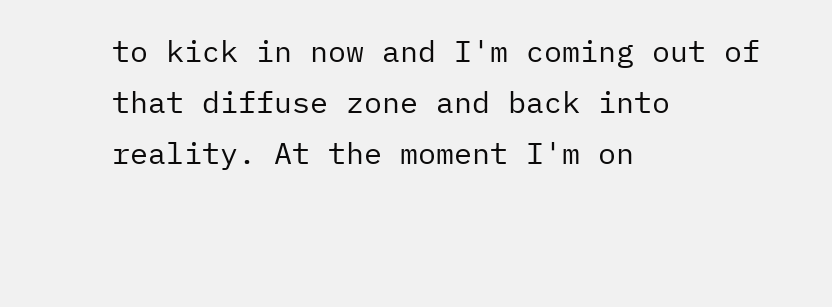to kick in now and I'm coming out of that diffuse zone and back into reality. At the moment I'm on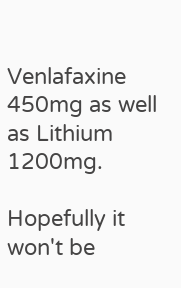Venlafaxine 450mg as well as Lithium 1200mg.

Hopefully it won't be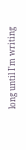long until I'm writing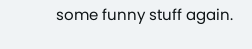some funny stuff again.